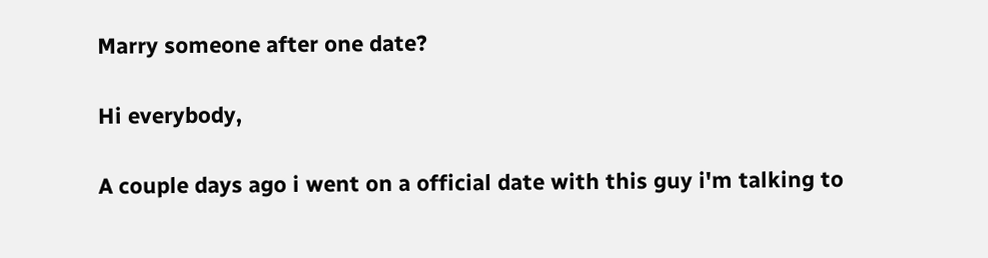Marry someone after one date?

Hi everybody,

A couple days ago i went on a official date with this guy i'm talking to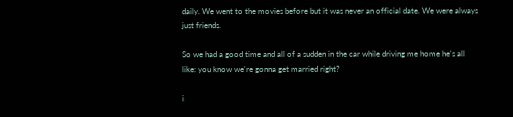daily. We went to the movies before but it was never an official date. We were always just friends.

So we had a good time and all of a sudden in the car while driving me home he's all like: you know we're gonna get married right?

i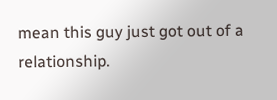mean this guy just got out of a relationship.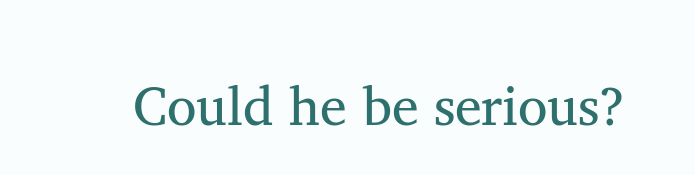Could he be serious?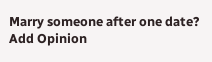Marry someone after one date?
Add Opinion